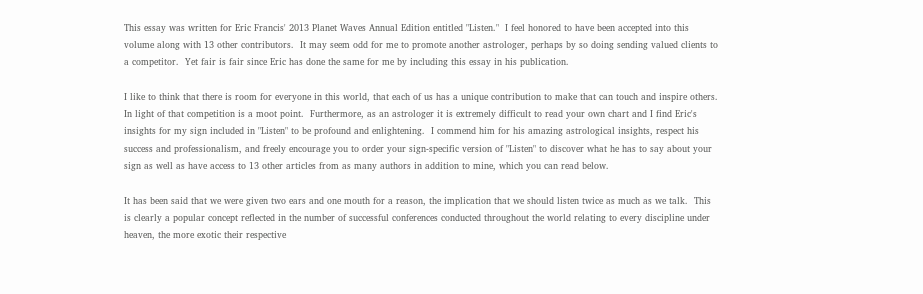This essay was written for Eric Francis' 2013 Planet Waves Annual Edition entitled "Listen."  I feel honored to have been accepted into this volume along with 13 other contributors.  It may seem odd for me to promote another astrologer, perhaps by so doing sending valued clients to a competitor.  Yet fair is fair since Eric has done the same for me by including this essay in his publication.

I like to think that there is room for everyone in this world, that each of us has a unique contribution to make that can touch and inspire others.  In light of that competition is a moot point.  Furthermore, as an astrologer it is extremely difficult to read your own chart and I find Eric's insights for my sign included in "Listen" to be profound and enlightening.  I commend him for his amazing astrological insights, respect his success and professionalism, and freely encourage you to order your sign-specific version of "Listen" to discover what he has to say about your sign as well as have access to 13 other articles from as many authors in addition to mine, which you can read below.

It has been said that we were given two ears and one mouth for a reason, the implication that we should listen twice as much as we talk.  This is clearly a popular concept reflected in the number of successful conferences conducted throughout the world relating to every discipline under heaven, the more exotic their respective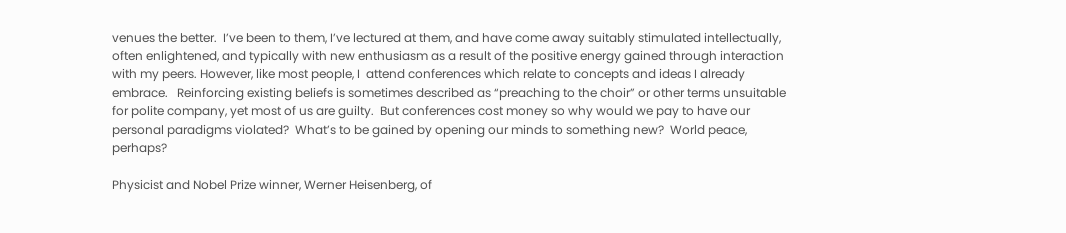venues the better.  I’ve been to them, I’ve lectured at them, and have come away suitably stimulated intellectually, often enlightened, and typically with new enthusiasm as a result of the positive energy gained through interaction with my peers. However, like most people, I  attend conferences which relate to concepts and ideas I already embrace.   Reinforcing existing beliefs is sometimes described as “preaching to the choir” or other terms unsuitable for polite company, yet most of us are guilty.  But conferences cost money so why would we pay to have our personal paradigms violated?  What’s to be gained by opening our minds to something new?  World peace, perhaps?

Physicist and Nobel Prize winner, Werner Heisenberg, of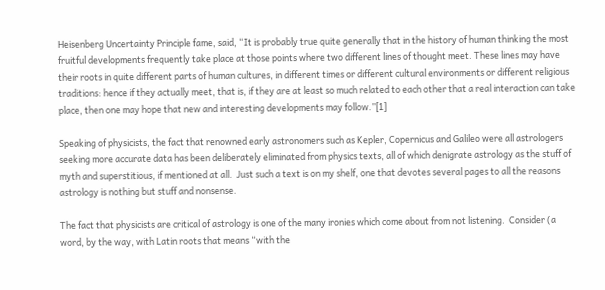Heisenberg Uncertainty Principle fame, said, “It is probably true quite generally that in the history of human thinking the most fruitful developments frequently take place at those points where two different lines of thought meet. These lines may have their roots in quite different parts of human cultures, in different times or different cultural environments or different religious traditions: hence if they actually meet, that is, if they are at least so much related to each other that a real interaction can take place, then one may hope that new and interesting developments may follow.”[1]

Speaking of physicists, the fact that renowned early astronomers such as Kepler, Copernicus and Galileo were all astrologers seeking more accurate data has been deliberately eliminated from physics texts, all of which denigrate astrology as the stuff of myth and superstitious, if mentioned at all.  Just such a text is on my shelf, one that devotes several pages to all the reasons astrology is nothing but stuff and nonsense.

The fact that physicists are critical of astrology is one of the many ironies which come about from not listening.  Consider (a word, by the way, with Latin roots that means “with the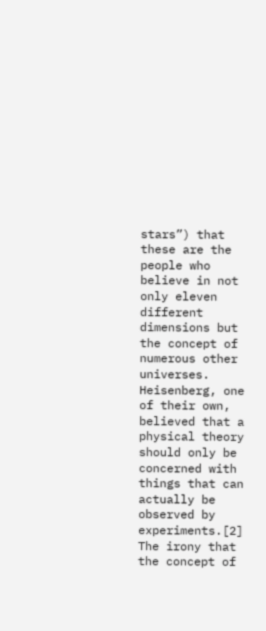stars”) that these are the people who believe in not only eleven different dimensions but the concept of numerous other universes.  Heisenberg, one of their own, believed that a physical theory should only be concerned with things that can actually be observed by experiments.[2]  The irony that the concept of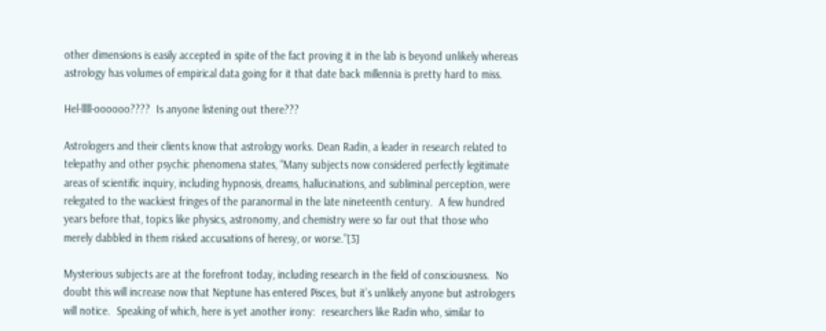other dimensions is easily accepted in spite of the fact proving it in the lab is beyond unlikely whereas astrology has volumes of empirical data going for it that date back millennia is pretty hard to miss.

Hel-lllll-oooooo????  Is anyone listening out there???

Astrologers and their clients know that astrology works. Dean Radin, a leader in research related to telepathy and other psychic phenomena states, “Many subjects now considered perfectly legitimate areas of scientific inquiry, including hypnosis, dreams, hallucinations, and subliminal perception, were relegated to the wackiest fringes of the paranormal in the late nineteenth century.  A few hundred years before that, topics like physics, astronomy, and chemistry were so far out that those who merely dabbled in them risked accusations of heresy, or worse.”[3]

Mysterious subjects are at the forefront today, including research in the field of consciousness.  No doubt this will increase now that Neptune has entered Pisces, but it’s unlikely anyone but astrologers will notice.  Speaking of which, here is yet another irony:  researchers like Radin who, similar to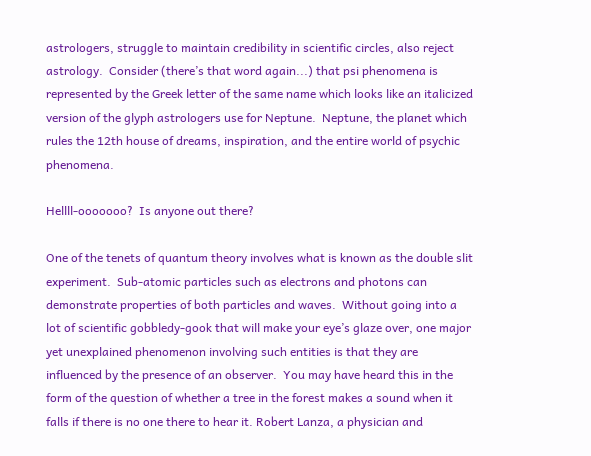astrologers, struggle to maintain credibility in scientific circles, also reject astrology.  Consider (there’s that word again...) that psi phenomena is represented by the Greek letter of the same name which looks like an italicized version of the glyph astrologers use for Neptune.  Neptune, the planet which rules the 12th house of dreams, inspiration, and the entire world of psychic phenomena.

Hellll-ooooooo?  Is anyone out there?

One of the tenets of quantum theory involves what is known as the double slit experiment.  Sub-atomic particles such as electrons and photons can demonstrate properties of both particles and waves.  Without going into a lot of scientific gobbledy-gook that will make your eye’s glaze over, one major yet unexplained phenomenon involving such entities is that they are influenced by the presence of an observer.  You may have heard this in the form of the question of whether a tree in the forest makes a sound when it falls if there is no one there to hear it. Robert Lanza, a physician and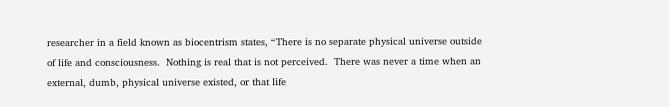researcher in a field known as biocentrism states, “There is no separate physical universe outside of life and consciousness.  Nothing is real that is not perceived.  There was never a time when an external, dumb, physical universe existed, or that life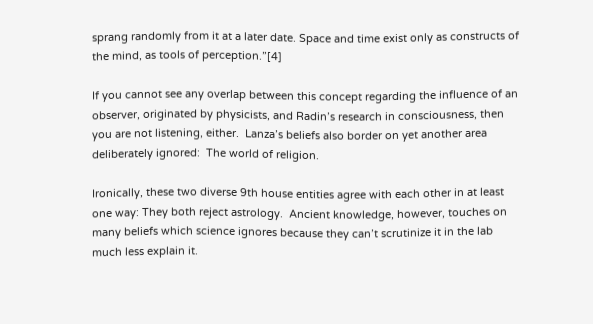sprang randomly from it at a later date. Space and time exist only as constructs of the mind, as tools of perception.”[4]

If you cannot see any overlap between this concept regarding the influence of an observer, originated by physicists, and Radin’s research in consciousness, then you are not listening, either.  Lanza’s beliefs also border on yet another area deliberately ignored:  The world of religion.

Ironically, these two diverse 9th house entities agree with each other in at least one way: They both reject astrology.  Ancient knowledge, however, touches on many beliefs which science ignores because they can’t scrutinize it in the lab much less explain it.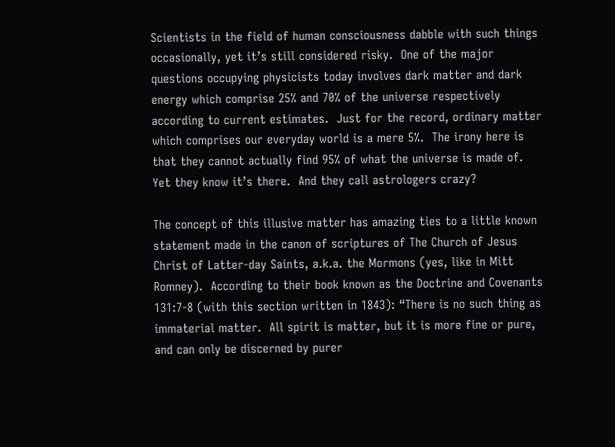Scientists in the field of human consciousness dabble with such things occasionally, yet it’s still considered risky.  One of the major questions occupying physicists today involves dark matter and dark energy which comprise 25% and 70% of the universe respectively according to current estimates.  Just for the record, ordinary matter which comprises our everyday world is a mere 5%.  The irony here is that they cannot actually find 95% of what the universe is made of.  Yet they know it’s there.  And they call astrologers crazy?

The concept of this illusive matter has amazing ties to a little known statement made in the canon of scriptures of The Church of Jesus Christ of Latter-day Saints, a.k.a. the Mormons (yes, like in Mitt Romney).  According to their book known as the Doctrine and Covenants 131:7-8 (with this section written in 1843): “There is no such thing as immaterial matter.  All spirit is matter, but it is more fine or pure, and can only be discerned by purer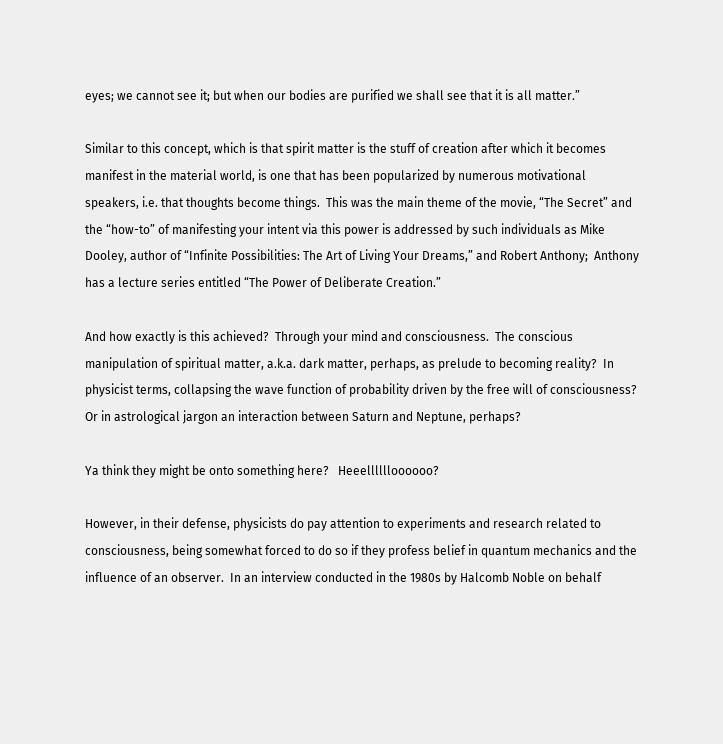eyes; we cannot see it; but when our bodies are purified we shall see that it is all matter.”

Similar to this concept, which is that spirit matter is the stuff of creation after which it becomes manifest in the material world, is one that has been popularized by numerous motivational speakers, i.e. that thoughts become things.  This was the main theme of the movie, “The Secret” and the “how-to” of manifesting your intent via this power is addressed by such individuals as Mike Dooley, author of “Infinite Possibilities: The Art of Living Your Dreams,” and Robert Anthony;  Anthony has a lecture series entitled “The Power of Deliberate Creation.”

And how exactly is this achieved?  Through your mind and consciousness.  The conscious manipulation of spiritual matter, a.k.a. dark matter, perhaps, as prelude to becoming reality?  In physicist terms, collapsing the wave function of probability driven by the free will of consciousness?  Or in astrological jargon an interaction between Saturn and Neptune, perhaps?

Ya think they might be onto something here?   Heeelllllloooooo?

However, in their defense, physicists do pay attention to experiments and research related to consciousness, being somewhat forced to do so if they profess belief in quantum mechanics and the influence of an observer.  In an interview conducted in the 1980s by Halcomb Noble on behalf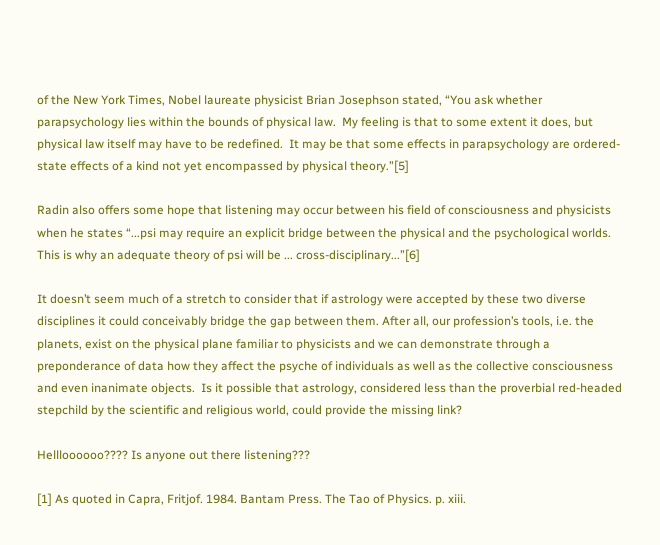of the New York Times, Nobel laureate physicist Brian Josephson stated, “You ask whether parapsychology lies within the bounds of physical law.  My feeling is that to some extent it does, but physical law itself may have to be redefined.  It may be that some effects in parapsychology are ordered-state effects of a kind not yet encompassed by physical theory.”[5]

Radin also offers some hope that listening may occur between his field of consciousness and physicists when he states “...psi may require an explicit bridge between the physical and the psychological worlds. This is why an adequate theory of psi will be ... cross-disciplinary...”[6]

It doesn’t seem much of a stretch to consider that if astrology were accepted by these two diverse disciplines it could conceivably bridge the gap between them. After all, our profession’s tools, i.e. the planets, exist on the physical plane familiar to physicists and we can demonstrate through a preponderance of data how they affect the psyche of individuals as well as the collective consciousness and even inanimate objects.  Is it possible that astrology, considered less than the proverbial red-headed stepchild by the scientific and religious world, could provide the missing link?

Hellloooooo???? Is anyone out there listening???

[1] As quoted in Capra, Fritjof. 1984. Bantam Press. The Tao of Physics. p. xiii.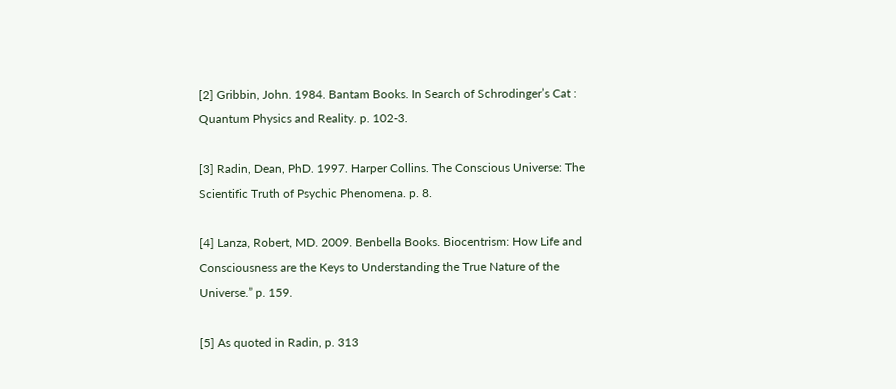[2] Gribbin, John. 1984. Bantam Books. In Search of Schrodinger’s Cat : Quantum Physics and Reality. p. 102-3.

[3] Radin, Dean, PhD. 1997. Harper Collins. The Conscious Universe: The Scientific Truth of Psychic Phenomena. p. 8.

[4] Lanza, Robert, MD. 2009. Benbella Books. Biocentrism: How Life and Consciousness are the Keys to Understanding the True Nature of the Universe.” p. 159.

[5] As quoted in Radin, p. 313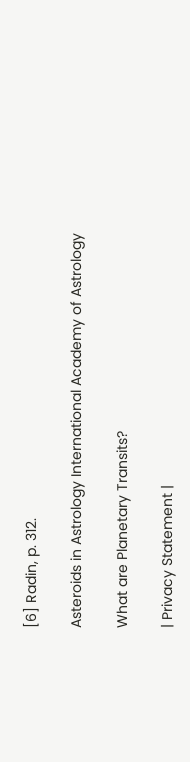[6] Radin, p. 312.

Asteroids in Astrology International Academy of Astrology

What are Planetary Transits?

| Privacy Statement |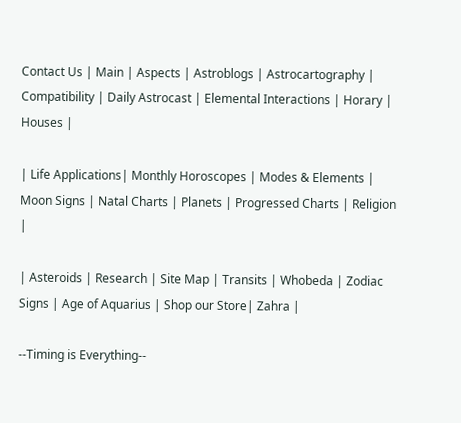Contact Us | Main | Aspects | Astroblogs | Astrocartography | Compatibility | Daily Astrocast | Elemental Interactions | Horary | Houses |

| Life Applications| Monthly Horoscopes | Modes & Elements | Moon Signs | Natal Charts | Planets | Progressed Charts | Religion |

| Asteroids | Research | Site Map | Transits | Whobeda | Zodiac Signs | Age of Aquarius | Shop our Store| Zahra |

--Timing is Everything--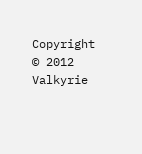Copyright © 2012 Valkyrie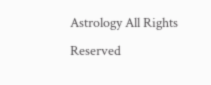Astrology All Rights Reserved